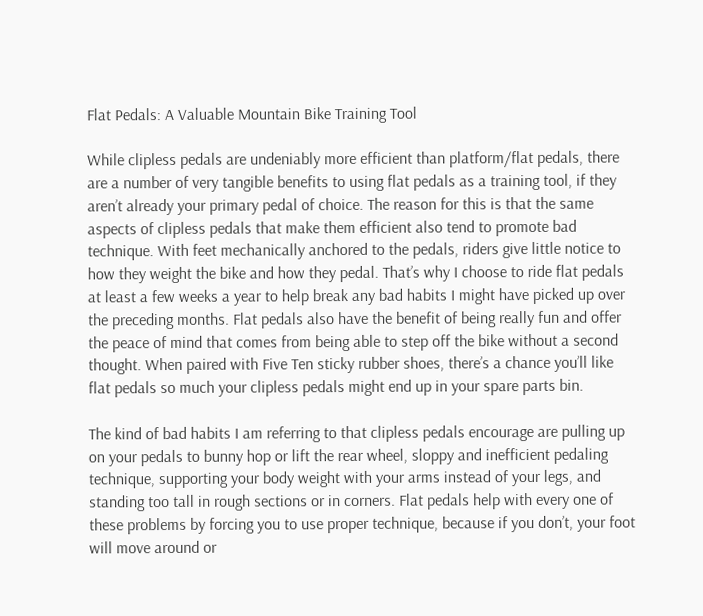Flat Pedals: A Valuable Mountain Bike Training Tool

While clipless pedals are undeniably more efficient than platform/flat pedals, there are a number of very tangible benefits to using flat pedals as a training tool, if they aren’t already your primary pedal of choice. The reason for this is that the same aspects of clipless pedals that make them efficient also tend to promote bad technique. With feet mechanically anchored to the pedals, riders give little notice to how they weight the bike and how they pedal. That’s why I choose to ride flat pedals at least a few weeks a year to help break any bad habits I might have picked up over the preceding months. Flat pedals also have the benefit of being really fun and offer the peace of mind that comes from being able to step off the bike without a second thought. When paired with Five Ten sticky rubber shoes, there’s a chance you’ll like flat pedals so much your clipless pedals might end up in your spare parts bin.

The kind of bad habits I am referring to that clipless pedals encourage are pulling up on your pedals to bunny hop or lift the rear wheel, sloppy and inefficient pedaling technique, supporting your body weight with your arms instead of your legs, and standing too tall in rough sections or in corners. Flat pedals help with every one of these problems by forcing you to use proper technique, because if you don’t, your foot will move around or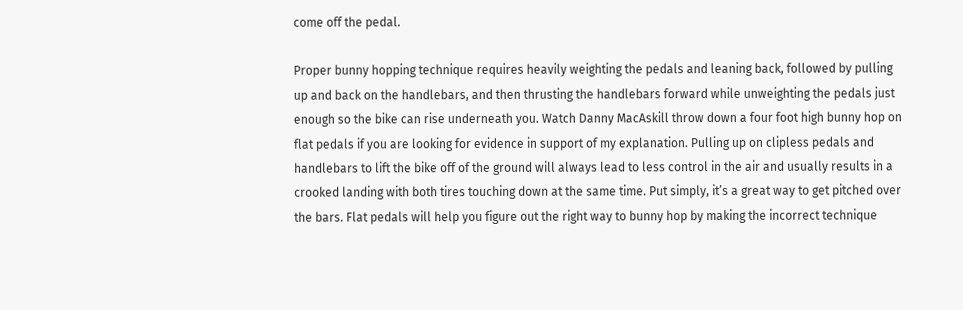come off the pedal.

Proper bunny hopping technique requires heavily weighting the pedals and leaning back, followed by pulling up and back on the handlebars, and then thrusting the handlebars forward while unweighting the pedals just enough so the bike can rise underneath you. Watch Danny MacAskill throw down a four foot high bunny hop on flat pedals if you are looking for evidence in support of my explanation. Pulling up on clipless pedals and handlebars to lift the bike off of the ground will always lead to less control in the air and usually results in a crooked landing with both tires touching down at the same time. Put simply, it’s a great way to get pitched over the bars. Flat pedals will help you figure out the right way to bunny hop by making the incorrect technique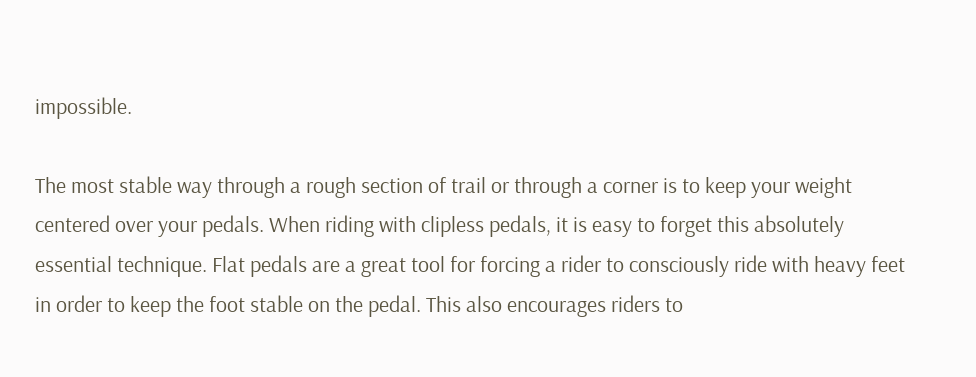impossible.

The most stable way through a rough section of trail or through a corner is to keep your weight centered over your pedals. When riding with clipless pedals, it is easy to forget this absolutely essential technique. Flat pedals are a great tool for forcing a rider to consciously ride with heavy feet in order to keep the foot stable on the pedal. This also encourages riders to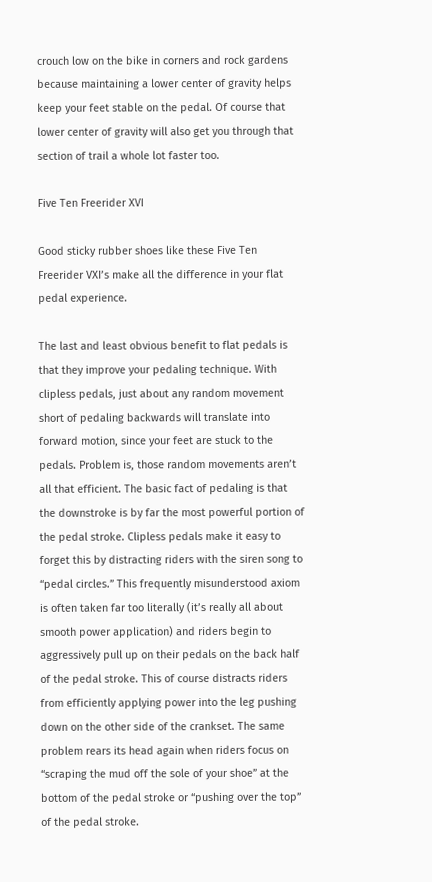crouch low on the bike in corners and rock gardens because maintaining a lower center of gravity helps keep your feet stable on the pedal. Of course that lower center of gravity will also get you through that section of trail a whole lot faster too.

Five Ten Freerider XVI

Good sticky rubber shoes like these Five Ten Freerider VXI’s make all the difference in your flat pedal experience.

The last and least obvious benefit to flat pedals is that they improve your pedaling technique. With clipless pedals, just about any random movement short of pedaling backwards will translate into forward motion, since your feet are stuck to the pedals. Problem is, those random movements aren’t all that efficient. The basic fact of pedaling is that the downstroke is by far the most powerful portion of the pedal stroke. Clipless pedals make it easy to forget this by distracting riders with the siren song to “pedal circles.” This frequently misunderstood axiom is often taken far too literally (it’s really all about smooth power application) and riders begin to aggressively pull up on their pedals on the back half of the pedal stroke. This of course distracts riders from efficiently applying power into the leg pushing down on the other side of the crankset. The same problem rears its head again when riders focus on “scraping the mud off the sole of your shoe” at the bottom of the pedal stroke or “pushing over the top” of the pedal stroke.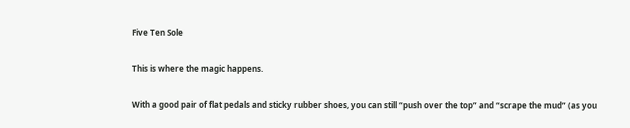Five Ten Sole

This is where the magic happens.

With a good pair of flat pedals and sticky rubber shoes, you can still “push over the top” and “scrape the mud” (as you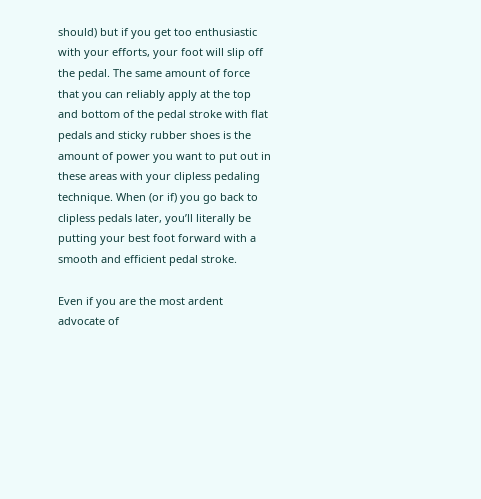should) but if you get too enthusiastic with your efforts, your foot will slip off the pedal. The same amount of force that you can reliably apply at the top and bottom of the pedal stroke with flat pedals and sticky rubber shoes is the amount of power you want to put out in these areas with your clipless pedaling technique. When (or if) you go back to clipless pedals later, you’ll literally be putting your best foot forward with a smooth and efficient pedal stroke.

Even if you are the most ardent advocate of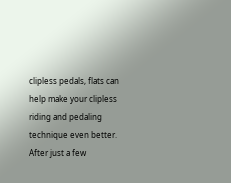clipless pedals, flats can help make your clipless riding and pedaling technique even better. After just a few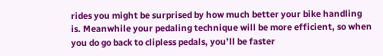rides you might be surprised by how much better your bike handling is. Meanwhile your pedaling technique will be more efficient, so when you do go back to clipless pedals, you’ll be faster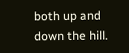both up and down the hill.